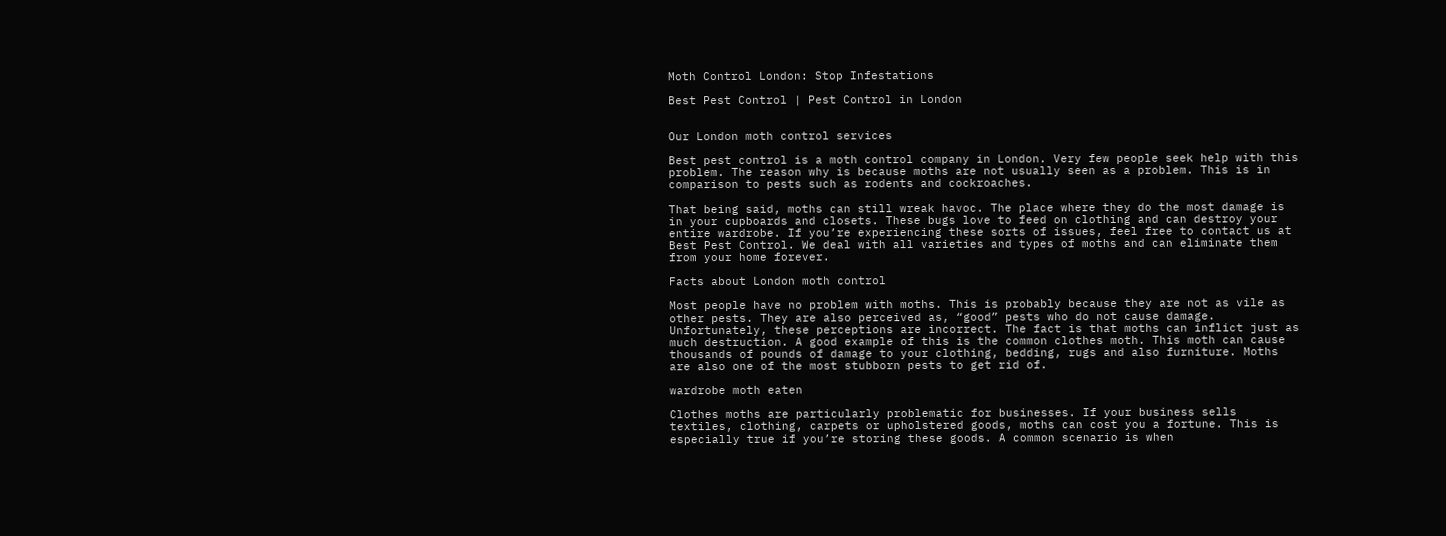Moth Control London: Stop Infestations

Best Pest Control | Pest Control in London


Our London moth control services

Best pest control is a moth control company in London. Very few people seek help with this problem. The reason why is because moths are not usually seen as a problem. This is in comparison to pests such as rodents and cockroaches.

That being said, moths can still wreak havoc. The place where they do the most damage is in your cupboards and closets. These bugs love to feed on clothing and can destroy your entire wardrobe. If you’re experiencing these sorts of issues, feel free to contact us at Best Pest Control. We deal with all varieties and types of moths and can eliminate them from your home forever.

Facts about London moth control

Most people have no problem with moths. This is probably because they are not as vile as other pests. They are also perceived as, “good” pests who do not cause damage. Unfortunately, these perceptions are incorrect. The fact is that moths can inflict just as much destruction. A good example of this is the common clothes moth. This moth can cause thousands of pounds of damage to your clothing, bedding, rugs and also furniture. Moths are also one of the most stubborn pests to get rid of.

wardrobe moth eaten

Clothes moths are particularly problematic for businesses. If your business sells textiles, clothing, carpets or upholstered goods, moths can cost you a fortune. This is especially true if you’re storing these goods. A common scenario is when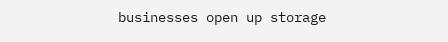businesses open up storage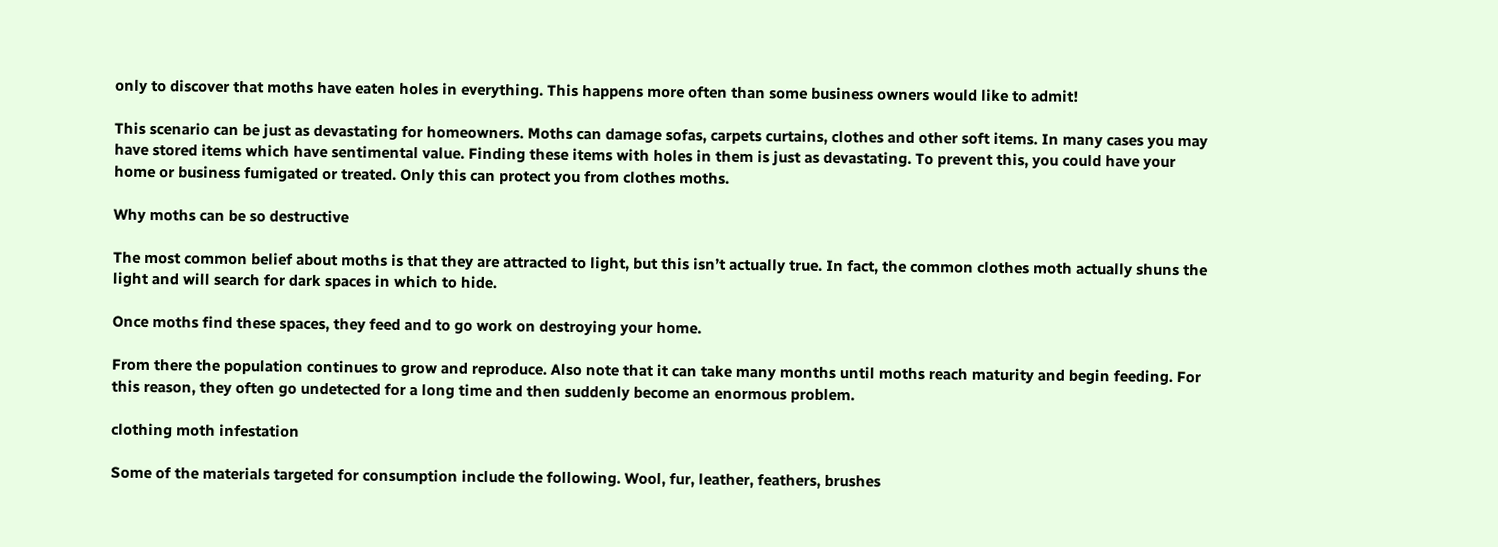only to discover that moths have eaten holes in everything. This happens more often than some business owners would like to admit!

This scenario can be just as devastating for homeowners. Moths can damage sofas, carpets curtains, clothes and other soft items. In many cases you may have stored items which have sentimental value. Finding these items with holes in them is just as devastating. To prevent this, you could have your home or business fumigated or treated. Only this can protect you from clothes moths.

Why moths can be so destructive

The most common belief about moths is that they are attracted to light, but this isn’t actually true. In fact, the common clothes moth actually shuns the light and will search for dark spaces in which to hide.

Once moths find these spaces, they feed and to go work on destroying your home.

From there the population continues to grow and reproduce. Also note that it can take many months until moths reach maturity and begin feeding. For this reason, they often go undetected for a long time and then suddenly become an enormous problem.

clothing moth infestation

Some of the materials targeted for consumption include the following. Wool, fur, leather, feathers, brushes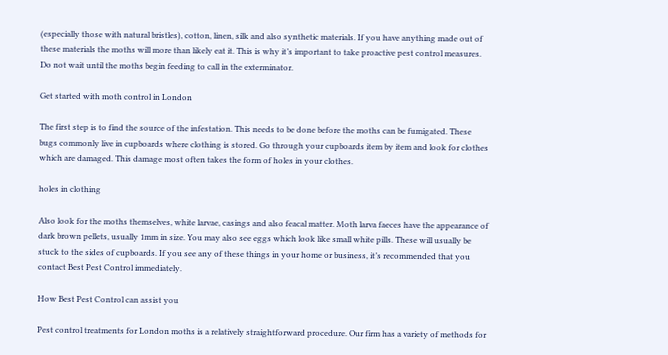(especially those with natural bristles), cotton, linen, silk and also synthetic materials. If you have anything made out of these materials the moths will more than likely eat it. This is why it’s important to take proactive pest control measures. Do not wait until the moths begin feeding to call in the exterminator.

Get started with moth control in London

The first step is to find the source of the infestation. This needs to be done before the moths can be fumigated. These bugs commonly live in cupboards where clothing is stored. Go through your cupboards item by item and look for clothes which are damaged. This damage most often takes the form of holes in your clothes.

holes in clothing

Also look for the moths themselves, white larvae, casings and also feacal matter. Moth larva faeces have the appearance of dark brown pellets, usually 1mm in size. You may also see eggs which look like small white pills. These will usually be stuck to the sides of cupboards. If you see any of these things in your home or business, it’s recommended that you contact Best Pest Control immediately.

How Best Pest Control can assist you

Pest control treatments for London moths is a relatively straightforward procedure. Our firm has a variety of methods for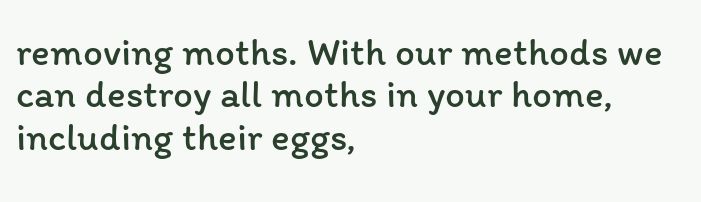removing moths. With our methods we can destroy all moths in your home, including their eggs,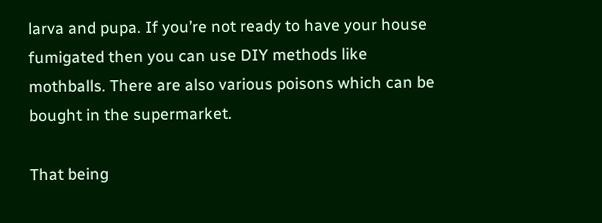larva and pupa. If you’re not ready to have your house fumigated then you can use DIY methods like mothballs. There are also various poisons which can be bought in the supermarket.

That being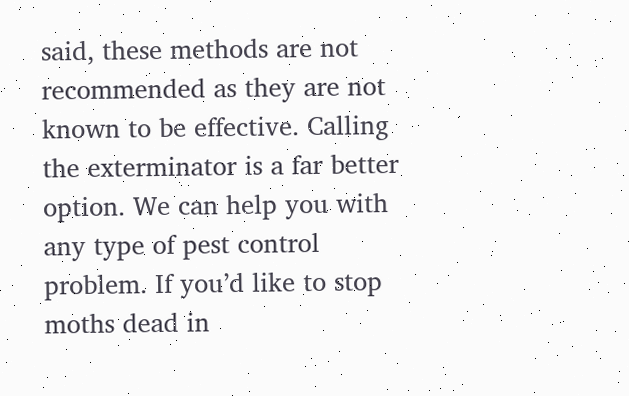said, these methods are not recommended as they are not known to be effective. Calling the exterminator is a far better option. We can help you with any type of pest control problem. If you’d like to stop moths dead in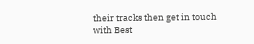their tracks then get in touch with Best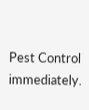Pest Control immediately.